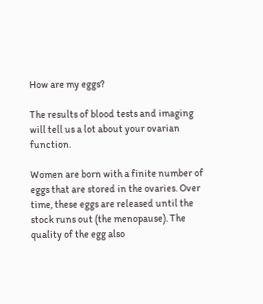How are my eggs?

The results of blood tests and imaging will tell us a lot about your ovarian function.

Women are born with a finite number of eggs that are stored in the ovaries. Over time, these eggs are released until the stock runs out (the menopause). The quality of the egg also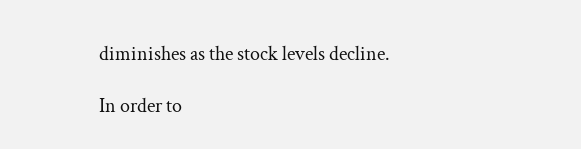diminishes as the stock levels decline.

In order to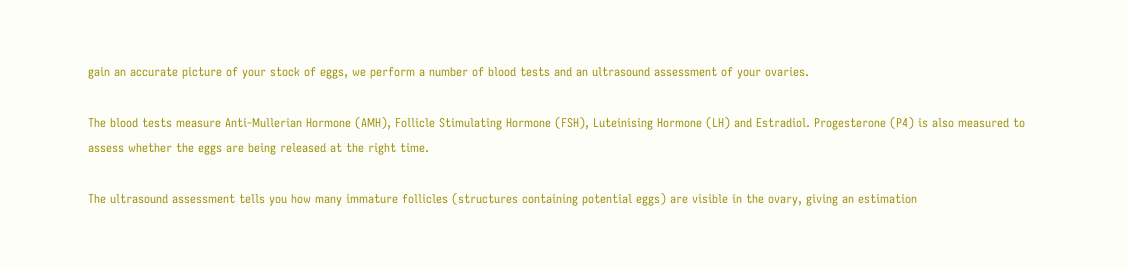gain an accurate picture of your stock of eggs, we perform a number of blood tests and an ultrasound assessment of your ovaries.

The blood tests measure Anti-Mullerian Hormone (AMH), Follicle Stimulating Hormone (FSH), Luteinising Hormone (LH) and Estradiol. Progesterone (P4) is also measured to assess whether the eggs are being released at the right time.

The ultrasound assessment tells you how many immature follicles (structures containing potential eggs) are visible in the ovary, giving an estimation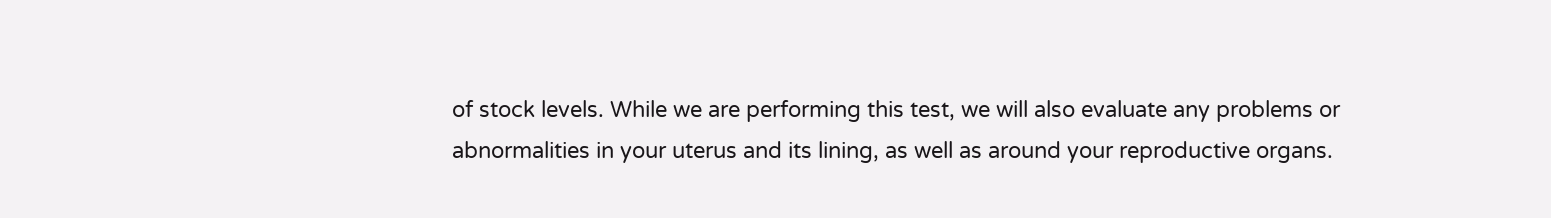of stock levels. While we are performing this test, we will also evaluate any problems or abnormalities in your uterus and its lining, as well as around your reproductive organs.